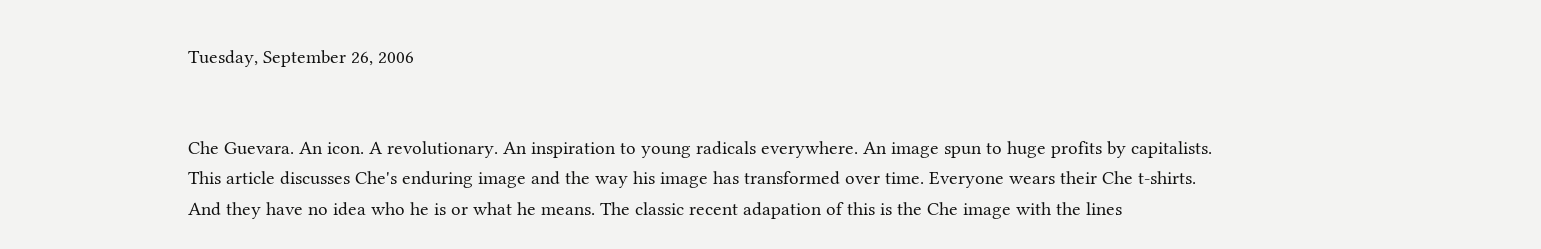Tuesday, September 26, 2006


Che Guevara. An icon. A revolutionary. An inspiration to young radicals everywhere. An image spun to huge profits by capitalists. This article discusses Che's enduring image and the way his image has transformed over time. Everyone wears their Che t-shirts. And they have no idea who he is or what he means. The classic recent adapation of this is the Che image with the lines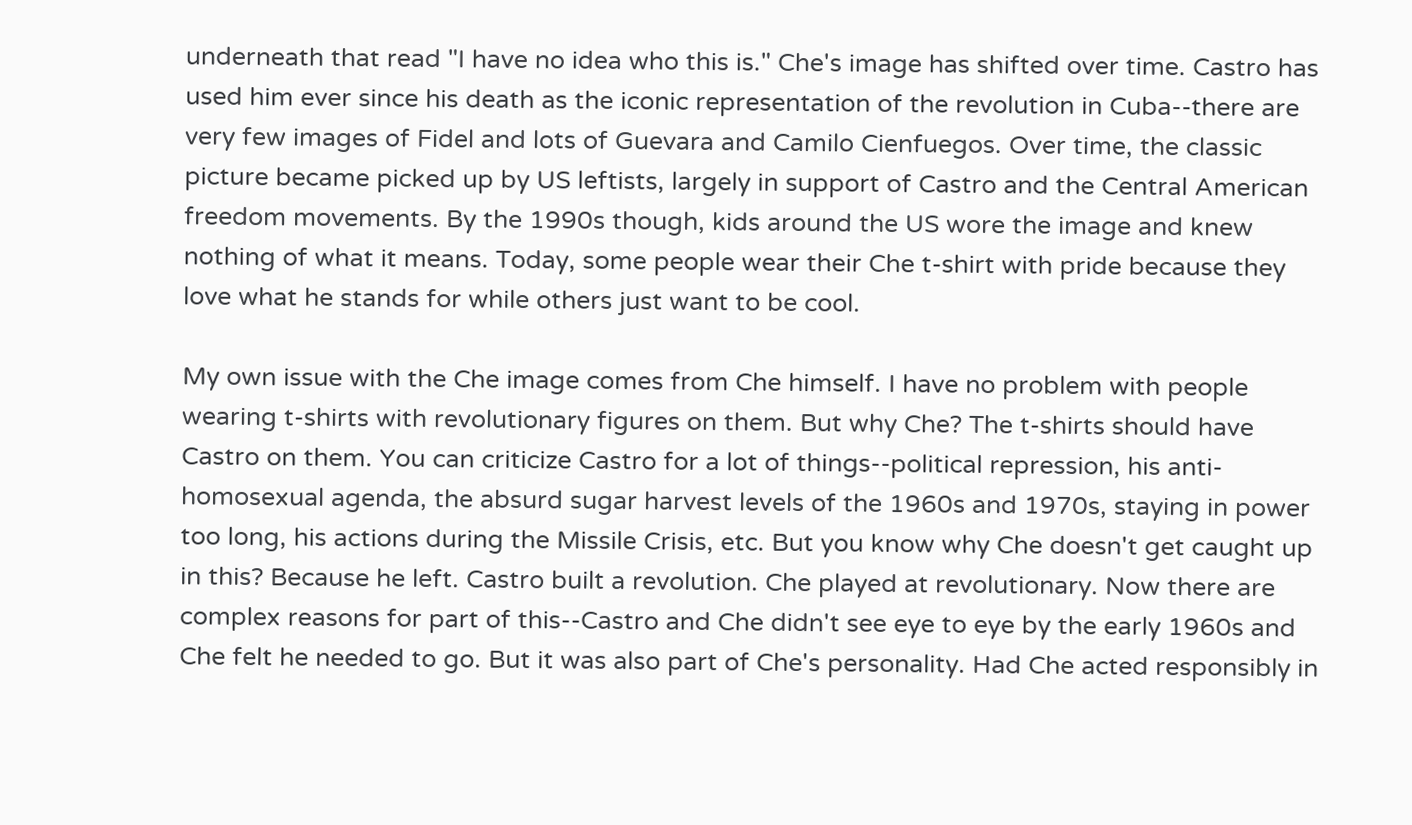underneath that read "I have no idea who this is." Che's image has shifted over time. Castro has used him ever since his death as the iconic representation of the revolution in Cuba--there are very few images of Fidel and lots of Guevara and Camilo Cienfuegos. Over time, the classic picture became picked up by US leftists, largely in support of Castro and the Central American freedom movements. By the 1990s though, kids around the US wore the image and knew nothing of what it means. Today, some people wear their Che t-shirt with pride because they love what he stands for while others just want to be cool.

My own issue with the Che image comes from Che himself. I have no problem with people wearing t-shirts with revolutionary figures on them. But why Che? The t-shirts should have Castro on them. You can criticize Castro for a lot of things--political repression, his anti-homosexual agenda, the absurd sugar harvest levels of the 1960s and 1970s, staying in power too long, his actions during the Missile Crisis, etc. But you know why Che doesn't get caught up in this? Because he left. Castro built a revolution. Che played at revolutionary. Now there are complex reasons for part of this--Castro and Che didn't see eye to eye by the early 1960s and Che felt he needed to go. But it was also part of Che's personality. Had Che acted responsibly in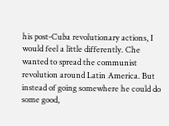his post-Cuba revolutionary actions, I would feel a little differently. Che wanted to spread the communist revolution around Latin America. But instead of going somewhere he could do some good,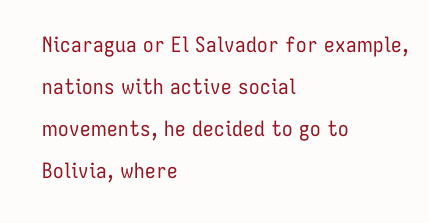Nicaragua or El Salvador for example, nations with active social movements, he decided to go to Bolivia, where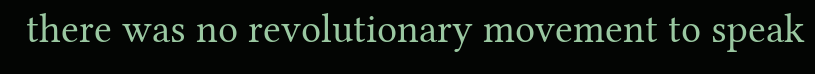there was no revolutionary movement to speak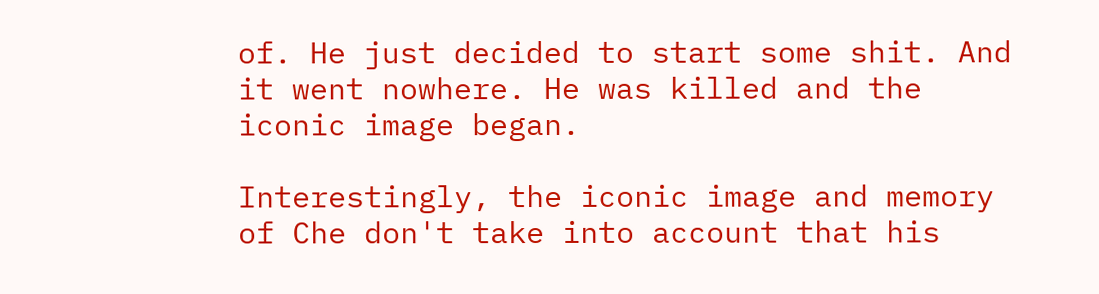of. He just decided to start some shit. And it went nowhere. He was killed and the iconic image began.

Interestingly, the iconic image and memory of Che don't take into account that his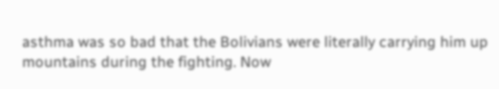asthma was so bad that the Bolivians were literally carrying him up mountains during the fighting. Now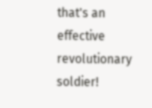that's an effective revolutionary soldier!